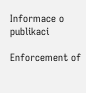Informace o publikaci

Enforcement of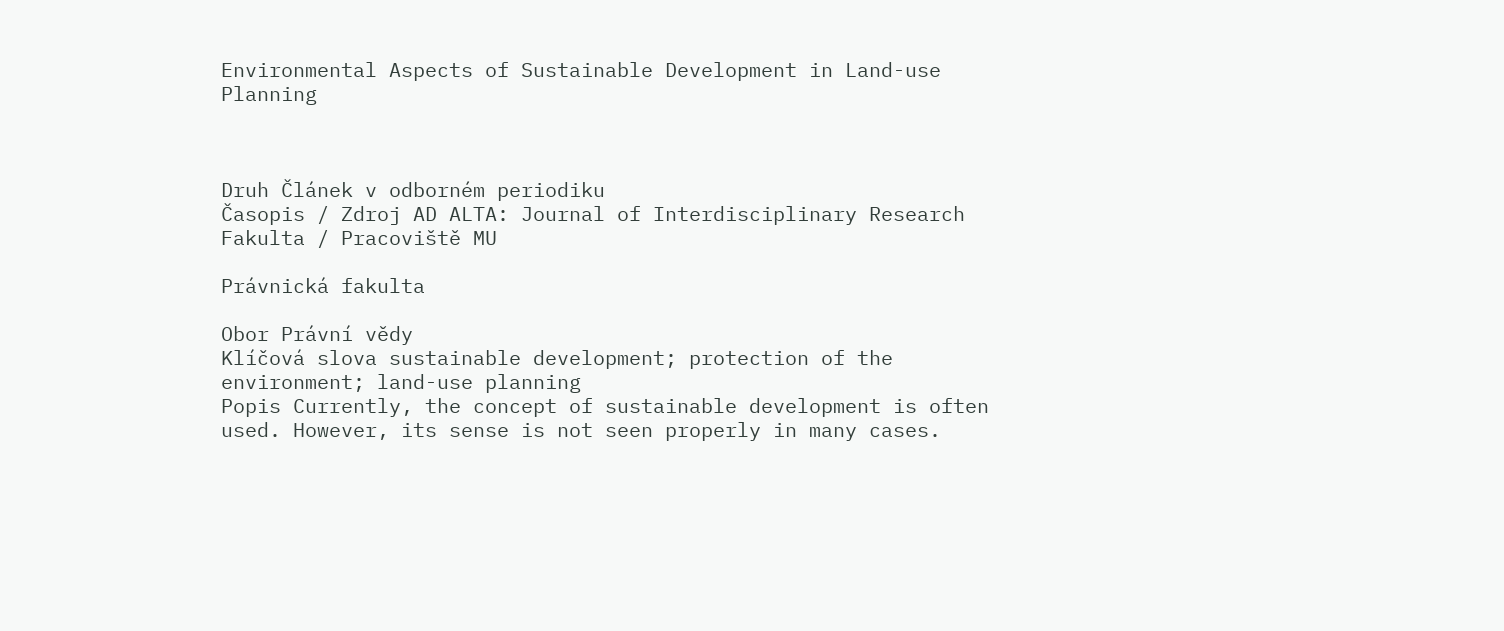Environmental Aspects of Sustainable Development in Land-use Planning



Druh Článek v odborném periodiku
Časopis / Zdroj AD ALTA: Journal of Interdisciplinary Research
Fakulta / Pracoviště MU

Právnická fakulta

Obor Právní vědy
Klíčová slova sustainable development; protection of the environment; land-use planning
Popis Currently, the concept of sustainable development is often used. However, its sense is not seen properly in many cases.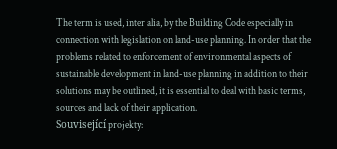The term is used, inter alia, by the Building Code especially in connection with legislation on land-use planning. In order that the problems related to enforcement of environmental aspects of sustainable development in land-use planning in addition to their solutions may be outlined, it is essential to deal with basic terms, sources and lack of their application.
Související projekty: